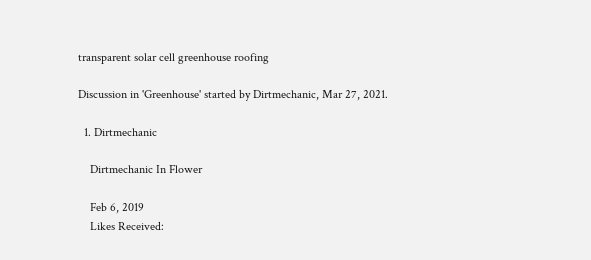transparent solar cell greenhouse roofing

Discussion in 'Greenhouse' started by Dirtmechanic, Mar 27, 2021.

  1. Dirtmechanic

    Dirtmechanic In Flower

    Feb 6, 2019
    Likes Received: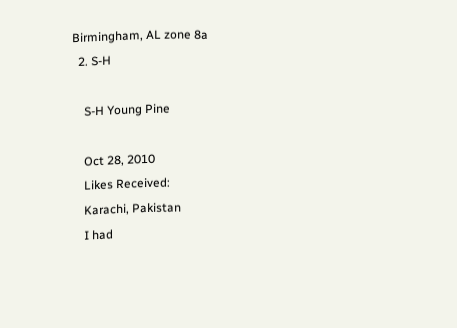Birmingham, AL zone 8a
  2. S-H

    S-H Young Pine

    Oct 28, 2010
    Likes Received:
    Karachi, Pakistan
    I had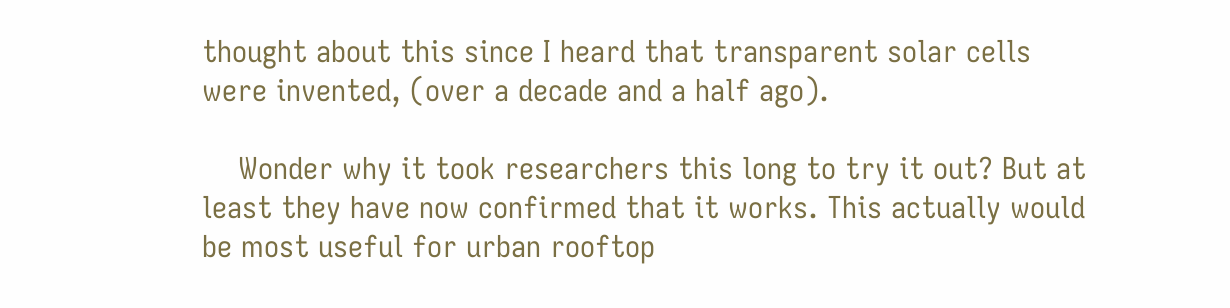thought about this since I heard that transparent solar cells were invented, (over a decade and a half ago).

    Wonder why it took researchers this long to try it out? But at least they have now confirmed that it works. This actually would be most useful for urban rooftop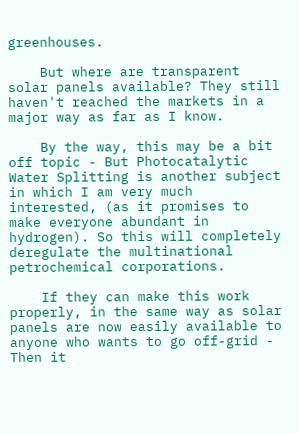greenhouses.

    But where are transparent solar panels available? They still haven't reached the markets in a major way as far as I know.

    By the way, this may be a bit off topic - But Photocatalytic Water Splitting is another subject in which I am very much interested, (as it promises to make everyone abundant in hydrogen). So this will completely deregulate the multinational petrochemical corporations.

    If they can make this work properly, in the same way as solar panels are now easily available to anyone who wants to go off-grid - Then it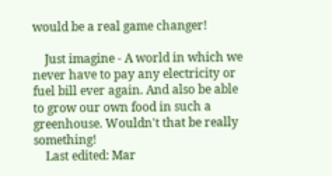would be a real game changer!

    Just imagine - A world in which we never have to pay any electricity or fuel bill ever again. And also be able to grow our own food in such a greenhouse. Wouldn't that be really something!
    Last edited: Mar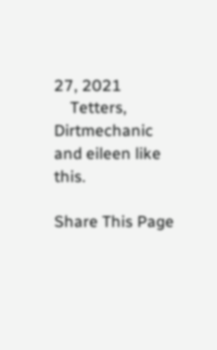27, 2021
    Tetters, Dirtmechanic and eileen like this.

Share This Page